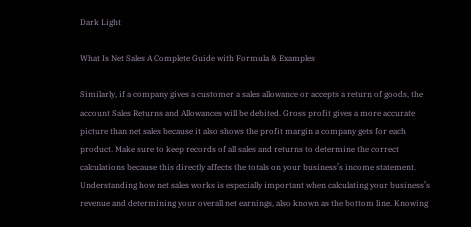Dark Light

What Is Net Sales A Complete Guide with Formula & Examples

Similarly, if a company gives a customer a sales allowance or accepts a return of goods, the account Sales Returns and Allowances will be debited. Gross profit gives a more accurate picture than net sales because it also shows the profit margin a company gets for each product. Make sure to keep records of all sales and returns to determine the correct calculations because this directly affects the totals on your business’s income statement. Understanding how net sales works is especially important when calculating your business’s revenue and determining your overall net earnings, also known as the bottom line. Knowing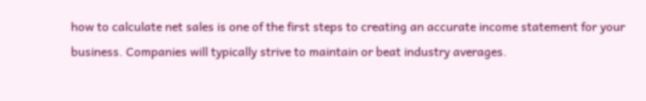how to calculate net sales is one of the first steps to creating an accurate income statement for your business. Companies will typically strive to maintain or beat industry averages.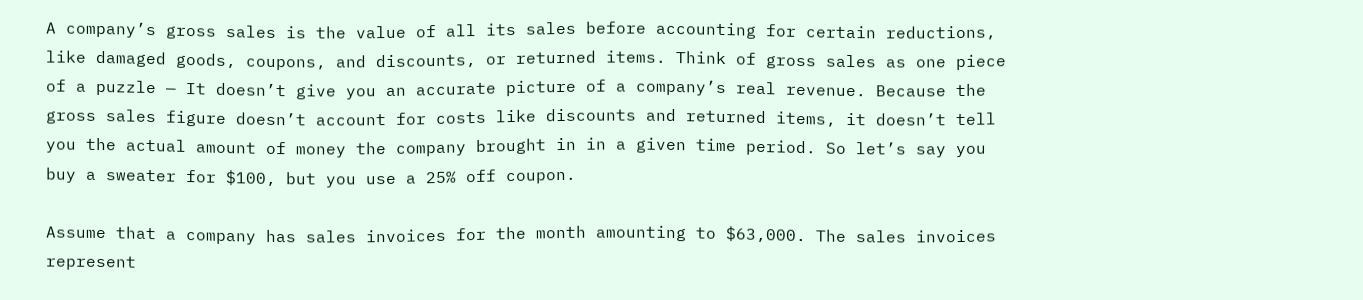A company’s gross sales is the value of all its sales before accounting for certain reductions, like damaged goods, coupons, and discounts, or returned items. Think of gross sales as one piece of a puzzle — It doesn’t give you an accurate picture of a company’s real revenue. Because the gross sales figure doesn’t account for costs like discounts and returned items, it doesn’t tell you the actual amount of money the company brought in in a given time period. So let’s say you buy a sweater for $100, but you use a 25% off coupon.

Assume that a company has sales invoices for the month amounting to $63,000. The sales invoices represent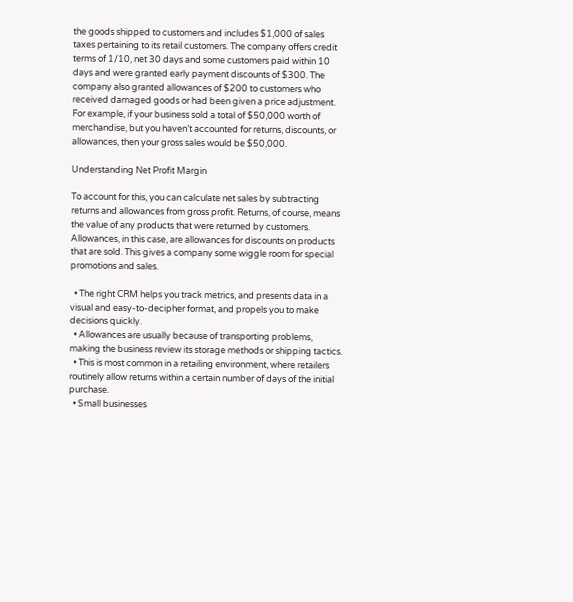the goods shipped to customers and includes $1,000 of sales taxes pertaining to its retail customers. The company offers credit terms of 1/10, net 30 days and some customers paid within 10 days and were granted early payment discounts of $300. The company also granted allowances of $200 to customers who received damaged goods or had been given a price adjustment. For example, if your business sold a total of $50,000 worth of merchandise, but you haven’t accounted for returns, discounts, or allowances, then your gross sales would be $50,000.

Understanding Net Profit Margin

To account for this, you can calculate net sales by subtracting returns and allowances from gross profit. Returns, of course, means the value of any products that were returned by customers. Allowances, in this case, are allowances for discounts on products that are sold. This gives a company some wiggle room for special promotions and sales.

  • The right CRM helps you track metrics, and presents data in a visual and easy-to-decipher format, and propels you to make decisions quickly.
  • Allowances are usually because of transporting problems, making the business review its storage methods or shipping tactics.
  • This is most common in a retailing environment, where retailers routinely allow returns within a certain number of days of the initial purchase.
  • Small businesses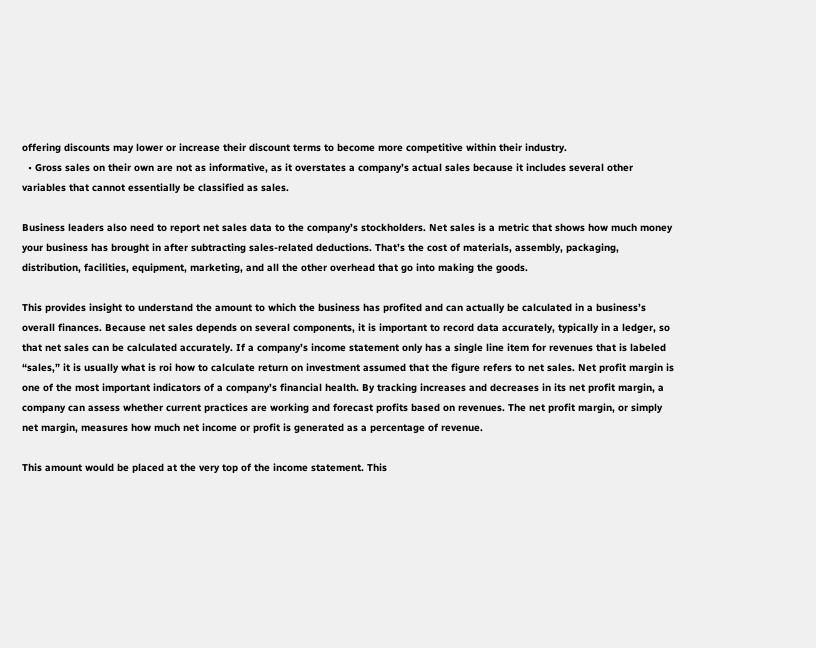offering discounts may lower or increase their discount terms to become more competitive within their industry.
  • Gross sales on their own are not as informative, as it overstates a company’s actual sales because it includes several other variables that cannot essentially be classified as sales.

Business leaders also need to report net sales data to the company’s stockholders. Net sales is a metric that shows how much money your business has brought in after subtracting sales-related deductions. That’s the cost of materials, assembly, packaging, distribution, facilities, equipment, marketing, and all the other overhead that go into making the goods.

This provides insight to understand the amount to which the business has profited and can actually be calculated in a business’s overall finances. Because net sales depends on several components, it is important to record data accurately, typically in a ledger, so that net sales can be calculated accurately. If a company’s income statement only has a single line item for revenues that is labeled “sales,” it is usually what is roi how to calculate return on investment assumed that the figure refers to net sales. Net profit margin is one of the most important indicators of a company’s financial health. By tracking increases and decreases in its net profit margin, a company can assess whether current practices are working and forecast profits based on revenues. The net profit margin, or simply net margin, measures how much net income or profit is generated as a percentage of revenue.

This amount would be placed at the very top of the income statement. This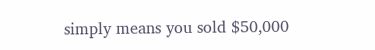simply means you sold $50,000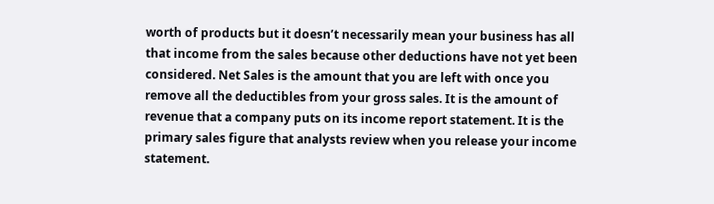worth of products but it doesn’t necessarily mean your business has all that income from the sales because other deductions have not yet been considered. Net Sales is the amount that you are left with once you remove all the deductibles from your gross sales. It is the amount of revenue that a company puts on its income report statement. It is the primary sales figure that analysts review when you release your income statement.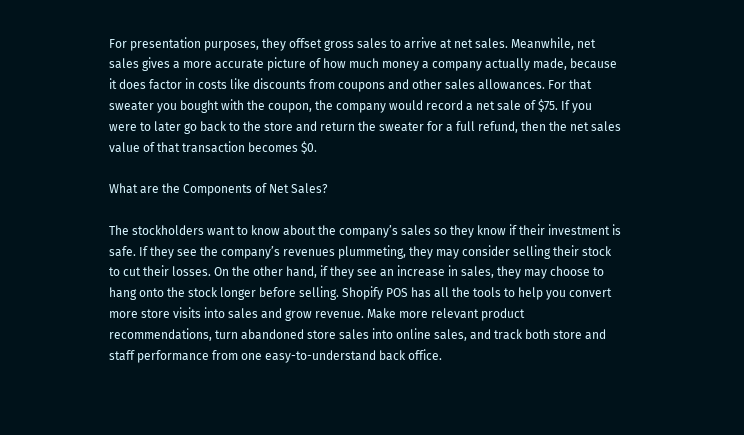For presentation purposes, they offset gross sales to arrive at net sales. Meanwhile, net sales gives a more accurate picture of how much money a company actually made, because it does factor in costs like discounts from coupons and other sales allowances. For that sweater you bought with the coupon, the company would record a net sale of $75. If you were to later go back to the store and return the sweater for a full refund, then the net sales value of that transaction becomes $0.

What are the Components of Net Sales?

The stockholders want to know about the company’s sales so they know if their investment is safe. If they see the company’s revenues plummeting, they may consider selling their stock to cut their losses. On the other hand, if they see an increase in sales, they may choose to hang onto the stock longer before selling. Shopify POS has all the tools to help you convert more store visits into sales and grow revenue. Make more relevant product recommendations, turn abandoned store sales into online sales, and track both store and staff performance from one easy-to-understand back office.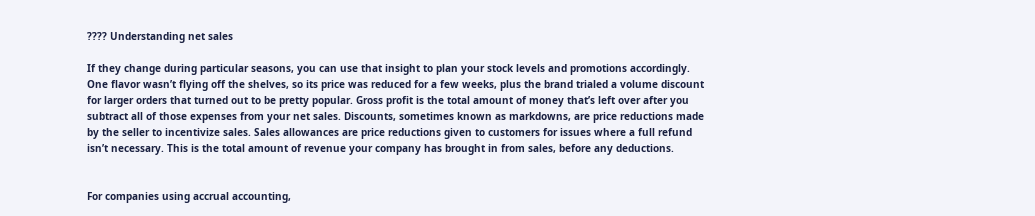???? Understanding net sales

If they change during particular seasons, you can use that insight to plan your stock levels and promotions accordingly. One flavor wasn’t flying off the shelves, so its price was reduced for a few weeks, plus the brand trialed a volume discount for larger orders that turned out to be pretty popular. Gross profit is the total amount of money that’s left over after you subtract all of those expenses from your net sales. Discounts, sometimes known as markdowns, are price reductions made by the seller to incentivize sales. Sales allowances are price reductions given to customers for issues where a full refund isn’t necessary. This is the total amount of revenue your company has brought in from sales, before any deductions.


For companies using accrual accounting,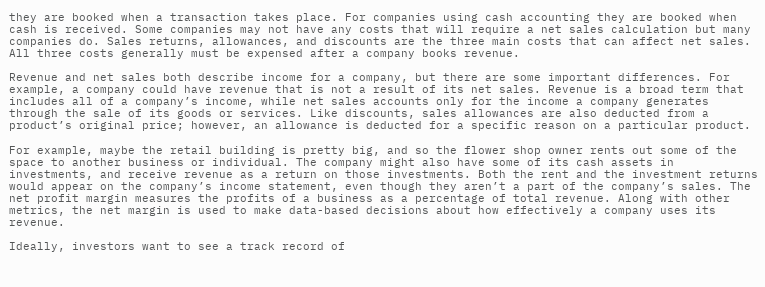they are booked when a transaction takes place. For companies using cash accounting they are booked when cash is received. Some companies may not have any costs that will require a net sales calculation but many companies do. Sales returns, allowances, and discounts are the three main costs that can affect net sales. All three costs generally must be expensed after a company books revenue.

Revenue and net sales both describe income for a company, but there are some important differences. For example, a company could have revenue that is not a result of its net sales. Revenue is a broad term that includes all of a company’s income, while net sales accounts only for the income a company generates through the sale of its goods or services. Like discounts, sales allowances are also deducted from a product’s original price; however, an allowance is deducted for a specific reason on a particular product.

For example, maybe the retail building is pretty big, and so the flower shop owner rents out some of the space to another business or individual. The company might also have some of its cash assets in investments, and receive revenue as a return on those investments. Both the rent and the investment returns would appear on the company’s income statement, even though they aren’t a part of the company’s sales. The net profit margin measures the profits of a business as a percentage of total revenue. Along with other metrics, the net margin is used to make data-based decisions about how effectively a company uses its revenue.

Ideally, investors want to see a track record of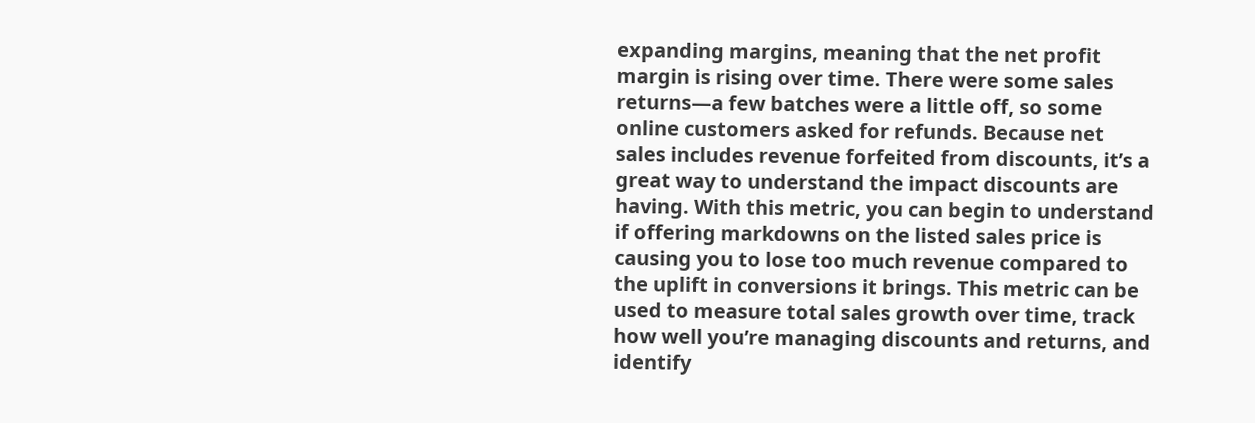expanding margins, meaning that the net profit margin is rising over time. There were some sales returns—a few batches were a little off, so some online customers asked for refunds. Because net sales includes revenue forfeited from discounts, it’s a great way to understand the impact discounts are having. With this metric, you can begin to understand if offering markdowns on the listed sales price is causing you to lose too much revenue compared to the uplift in conversions it brings. This metric can be used to measure total sales growth over time, track how well you’re managing discounts and returns, and identify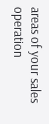areas of your sales operation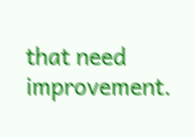that need improvement.